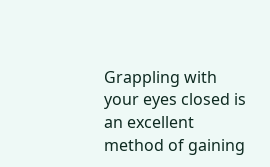Grappling with your eyes closed is an excellent method of gaining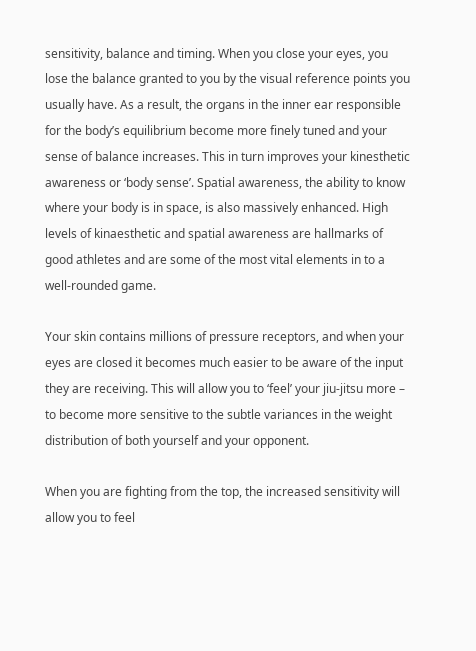sensitivity, balance and timing. When you close your eyes, you lose the balance granted to you by the visual reference points you usually have. As a result, the organs in the inner ear responsible for the body’s equilibrium become more finely tuned and your sense of balance increases. This in turn improves your kinesthetic awareness or ‘body sense’. Spatial awareness, the ability to know where your body is in space, is also massively enhanced. High levels of kinaesthetic and spatial awareness are hallmarks of good athletes and are some of the most vital elements in to a well-rounded game.

Your skin contains millions of pressure receptors, and when your eyes are closed it becomes much easier to be aware of the input they are receiving. This will allow you to ‘feel’ your jiu-jitsu more – to become more sensitive to the subtle variances in the weight distribution of both yourself and your opponent.

When you are fighting from the top, the increased sensitivity will allow you to feel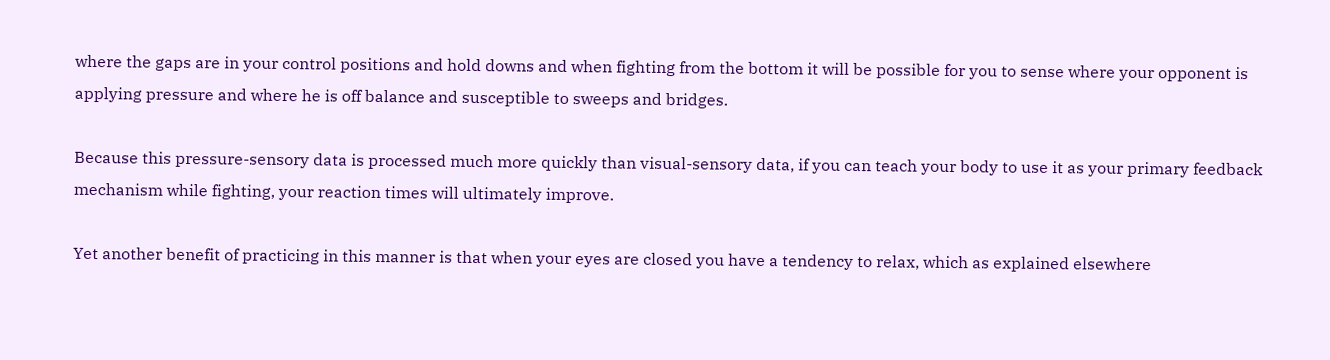where the gaps are in your control positions and hold downs and when fighting from the bottom it will be possible for you to sense where your opponent is applying pressure and where he is off balance and susceptible to sweeps and bridges.

Because this pressure-sensory data is processed much more quickly than visual-sensory data, if you can teach your body to use it as your primary feedback mechanism while fighting, your reaction times will ultimately improve.

Yet another benefit of practicing in this manner is that when your eyes are closed you have a tendency to relax, which as explained elsewhere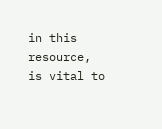in this resource, is vital to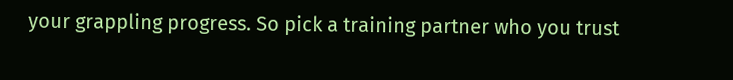your grappling progress. So pick a training partner who you trust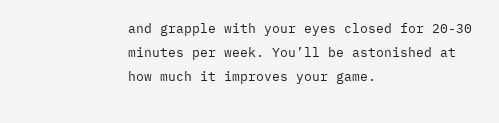and grapple with your eyes closed for 20-30 minutes per week. You’ll be astonished at how much it improves your game.